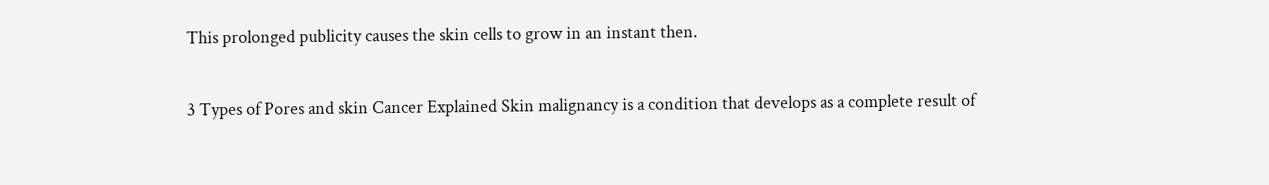This prolonged publicity causes the skin cells to grow in an instant then.

3 Types of Pores and skin Cancer Explained Skin malignancy is a condition that develops as a complete result of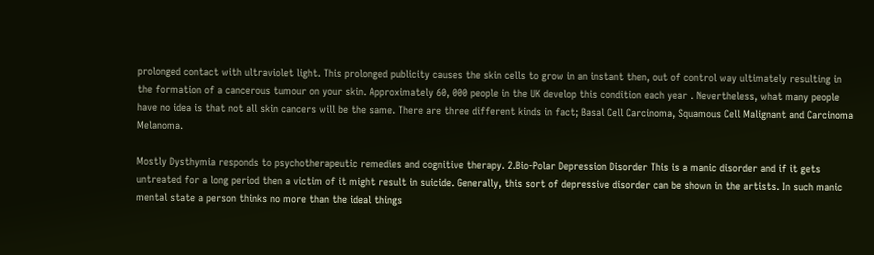prolonged contact with ultraviolet light. This prolonged publicity causes the skin cells to grow in an instant then, out of control way ultimately resulting in the formation of a cancerous tumour on your skin. Approximately 60, 000 people in the UK develop this condition each year . Nevertheless, what many people have no idea is that not all skin cancers will be the same. There are three different kinds in fact; Basal Cell Carcinoma, Squamous Cell Malignant and Carcinoma Melanoma.

Mostly Dysthymia responds to psychotherapeutic remedies and cognitive therapy. 2.Bio-Polar Depression Disorder This is a manic disorder and if it gets untreated for a long period then a victim of it might result in suicide. Generally, this sort of depressive disorder can be shown in the artists. In such manic mental state a person thinks no more than the ideal things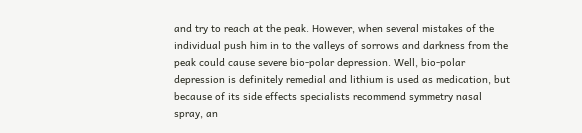and try to reach at the peak. However, when several mistakes of the individual push him in to the valleys of sorrows and darkness from the peak could cause severe bio-polar depression. Well, bio-polar depression is definitely remedial and lithium is used as medication, but because of its side effects specialists recommend symmetry nasal spray, an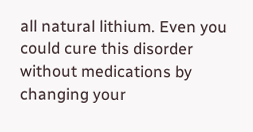all natural lithium. Even you could cure this disorder without medications by changing your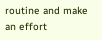routine and make an effort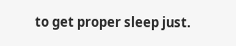to get proper sleep just.